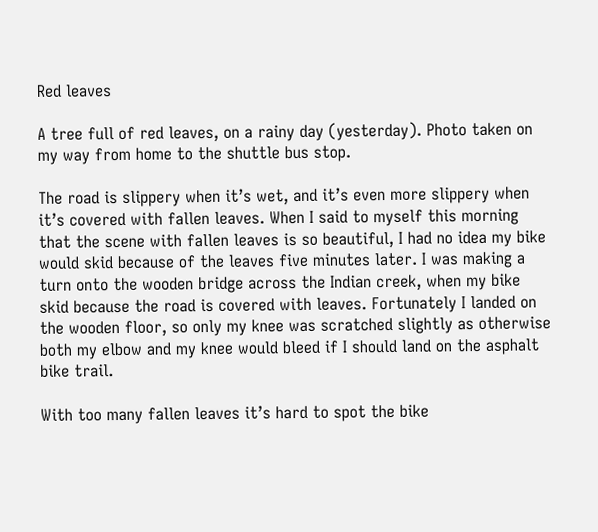Red leaves

A tree full of red leaves, on a rainy day (yesterday). Photo taken on my way from home to the shuttle bus stop.

The road is slippery when it’s wet, and it’s even more slippery when it’s covered with fallen leaves. When I said to myself this morning that the scene with fallen leaves is so beautiful, I had no idea my bike would skid because of the leaves five minutes later. I was making a turn onto the wooden bridge across the Indian creek, when my bike skid because the road is covered with leaves. Fortunately I landed on the wooden floor, so only my knee was scratched slightly as otherwise both my elbow and my knee would bleed if I should land on the asphalt bike trail.

With too many fallen leaves it’s hard to spot the bike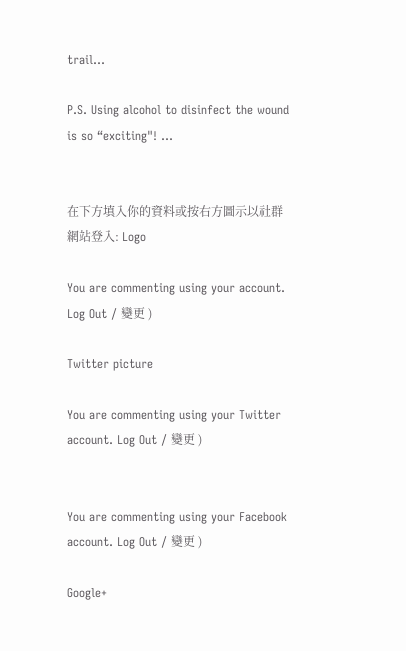trail…

P.S. Using alcohol to disinfect the wound is so “exciting"! …


在下方填入你的資料或按右方圖示以社群網站登入: Logo

You are commenting using your account. Log Out / 變更 )

Twitter picture

You are commenting using your Twitter account. Log Out / 變更 )


You are commenting using your Facebook account. Log Out / 變更 )

Google+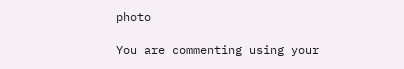photo

You are commenting using your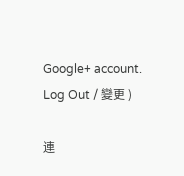Google+ account. Log Out / 變更 )

連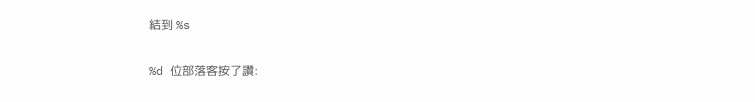結到 %s

%d 位部落客按了讚: